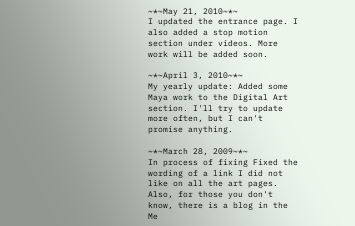~*~May 21, 2010~*~
I updated the entrance page. I also added a stop motion section under videos. More work will be added soon.

~*~April 3, 2010~*~
My yearly update: Added some Maya work to the Digital Art section. I'll try to update more often, but I can't promise anything.

~*~March 28, 2009~*~
In process of fixing Fixed the wording of a link I did not like on all the art pages. Also, for those you don't know, there is a blog in the Me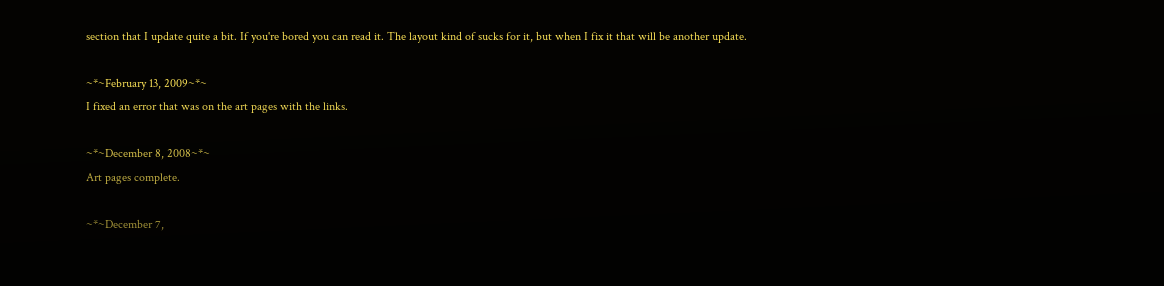section that I update quite a bit. If you're bored you can read it. The layout kind of sucks for it, but when I fix it that will be another update.

~*~February 13, 2009~*~
I fixed an error that was on the art pages with the links.

~*~December 8, 2008~*~
Art pages complete.

~*~December 7,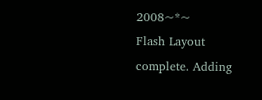2008~*~
Flash Layout complete. Adding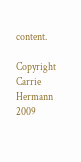content.

Copyright Carrie Hermann 2009